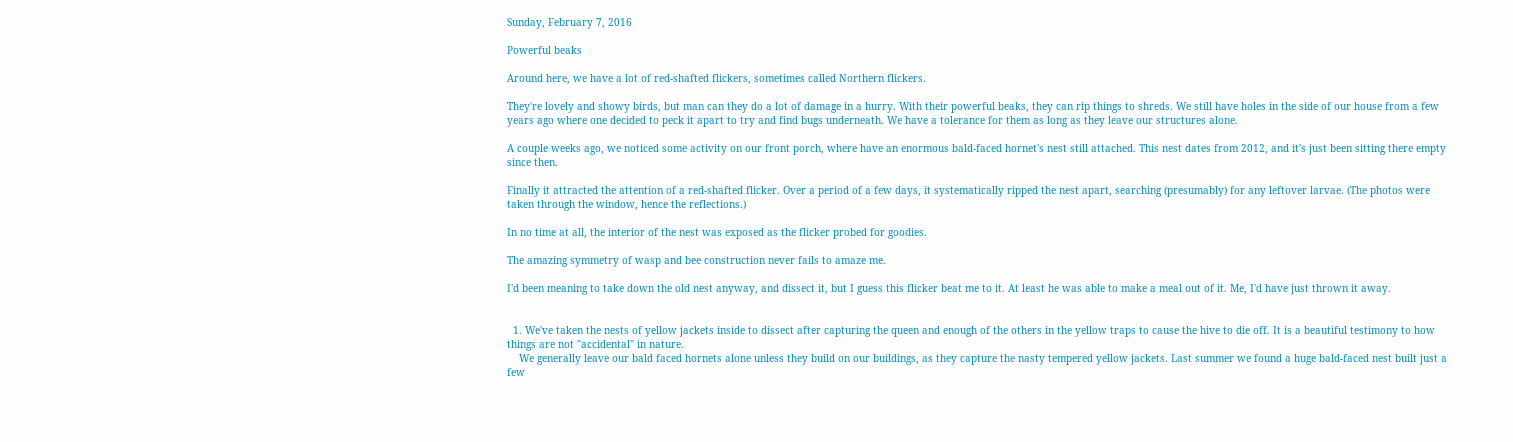Sunday, February 7, 2016

Powerful beaks

Around here, we have a lot of red-shafted flickers, sometimes called Northern flickers.

They're lovely and showy birds, but man can they do a lot of damage in a hurry. With their powerful beaks, they can rip things to shreds. We still have holes in the side of our house from a few years ago where one decided to peck it apart to try and find bugs underneath. We have a tolerance for them as long as they leave our structures alone.

A couple weeks ago, we noticed some activity on our front porch, where have an enormous bald-faced hornet's nest still attached. This nest dates from 2012, and it's just been sitting there empty since then.

Finally it attracted the attention of a red-shafted flicker. Over a period of a few days, it systematically ripped the nest apart, searching (presumably) for any leftover larvae. (The photos were taken through the window, hence the reflections.)

In no time at all, the interior of the nest was exposed as the flicker probed for goodies.

The amazing symmetry of wasp and bee construction never fails to amaze me.

I'd been meaning to take down the old nest anyway, and dissect it, but I guess this flicker beat me to it. At least he was able to make a meal out of it. Me, I'd have just thrown it away.


  1. We've taken the nests of yellow jackets inside to dissect after capturing the queen and enough of the others in the yellow traps to cause the hive to die off. It is a beautiful testimony to how things are not "accidental" in nature.
    We generally leave our bald faced hornets alone unless they build on our buildings, as they capture the nasty tempered yellow jackets. Last summer we found a huge bald-faced nest built just a few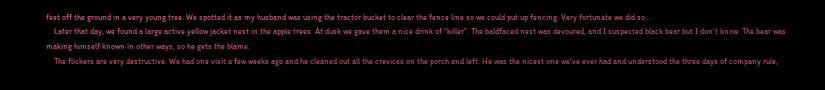feet off the ground in a very young tree. We spotted it as my husband was using the tractor bucket to clear the fence line so we could put up fencing. Very fortunate we did so...
    Later that day, we found a large active yellow jacket nest in the apple trees. At dusk we gave them a nice drink of "killer". The baldfaced nest was devoured, and I suspected black bear but I don't know. The bear was making himself known in other ways, so he gets the blame.
    The flickers are very destructive. We had one visit a few weeks ago and he cleaned out all the crevices on the porch and left. He was the nicest one we've ever had and understood the three days of company rule,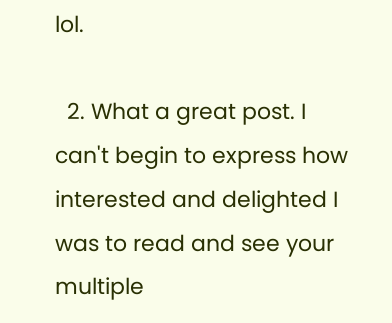lol.

  2. What a great post. I can't begin to express how interested and delighted I was to read and see your multiple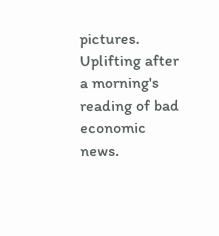pictures. Uplifting after a morning's reading of bad economic news.